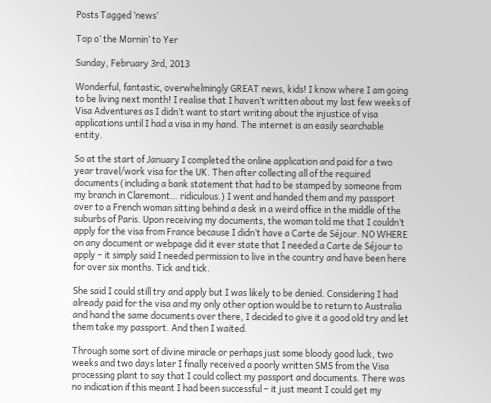Posts Tagged ‘news’

Top o’ the Mornin’ to Yer

Sunday, February 3rd, 2013

Wonderful, fantastic, overwhelmingly GREAT news, kids! I know where I am going to be living next month! I realise that I haven’t written about my last few weeks of Visa Adventures as I didn’t want to start writing about the injustice of visa applications until I had a visa in my hand. The internet is an easily searchable entity.

So at the start of January I completed the online application and paid for a two year travel/work visa for the UK. Then after collecting all of the required documents (including a bank statement that had to be stamped by someone from my branch in Claremont… ridiculous.) I went and handed them and my passport over to a French woman sitting behind a desk in a weird office in the middle of the suburbs of Paris. Upon receiving my documents, the woman told me that I couldn’t apply for the visa from France because I didn’t have a Carte de Séjour. NO WHERE on any document or webpage did it ever state that I needed a Carte de Séjour to apply – it simply said I needed permission to live in the country and have been here for over six months. Tick and tick.

She said I could still try and apply but I was likely to be denied. Considering I had already paid for the visa and my only other option would be to return to Australia and hand the same documents over there, I decided to give it a good old try and let them take my passport. And then I waited.

Through some sort of divine miracle or perhaps just some bloody good luck, two weeks and two days later I finally received a poorly written SMS from the Visa processing plant to say that I could collect my passport and documents. There was no indication if this meant I had been successful – it just meant I could get my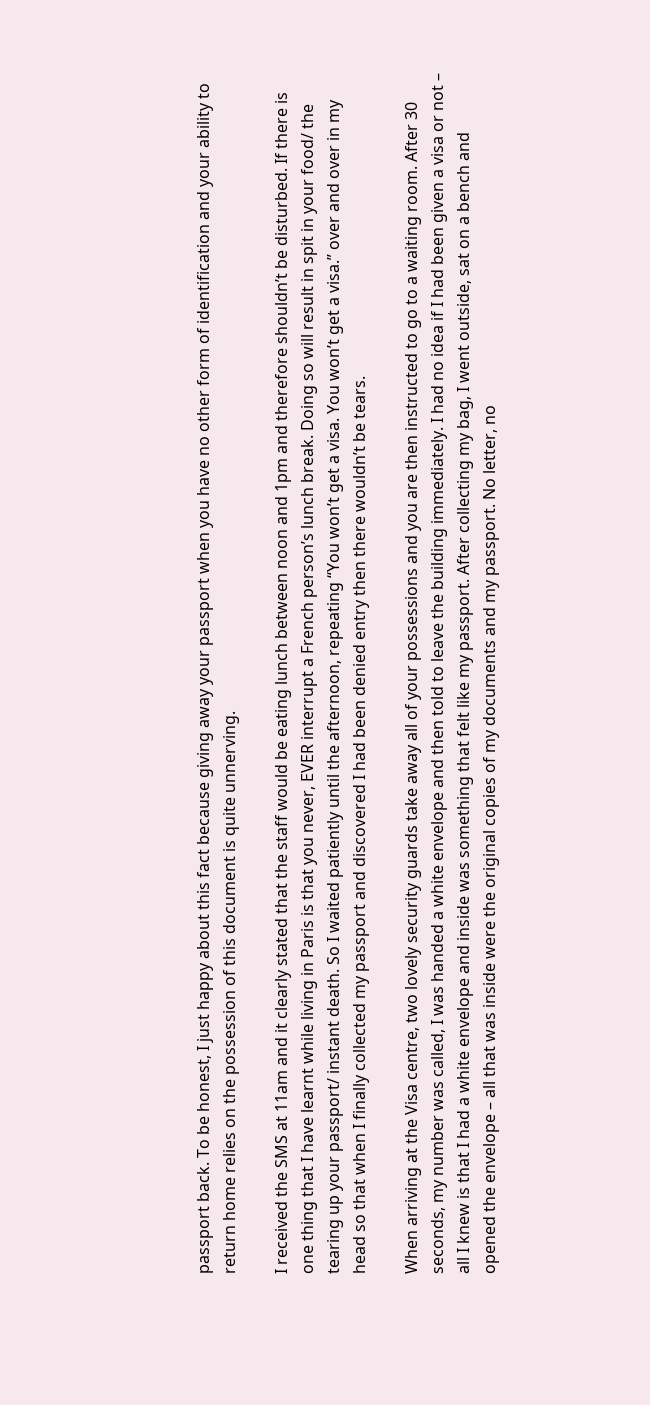passport back. To be honest, I just happy about this fact because giving away your passport when you have no other form of identification and your ability to return home relies on the possession of this document is quite unnerving.

I received the SMS at 11am and it clearly stated that the staff would be eating lunch between noon and 1pm and therefore shouldn’t be disturbed. If there is one thing that I have learnt while living in Paris is that you never, EVER interrupt a French person’s lunch break. Doing so will result in spit in your food/ the tearing up your passport/ instant death. So I waited patiently until the afternoon, repeating “You won’t get a visa. You won’t get a visa.” over and over in my head so that when I finally collected my passport and discovered I had been denied entry then there wouldn’t be tears.

When arriving at the Visa centre, two lovely security guards take away all of your possessions and you are then instructed to go to a waiting room. After 30 seconds, my number was called, I was handed a white envelope and then told to leave the building immediately. I had no idea if I had been given a visa or not – all I knew is that I had a white envelope and inside was something that felt like my passport. After collecting my bag, I went outside, sat on a bench and opened the envelope – all that was inside were the original copies of my documents and my passport. No letter, no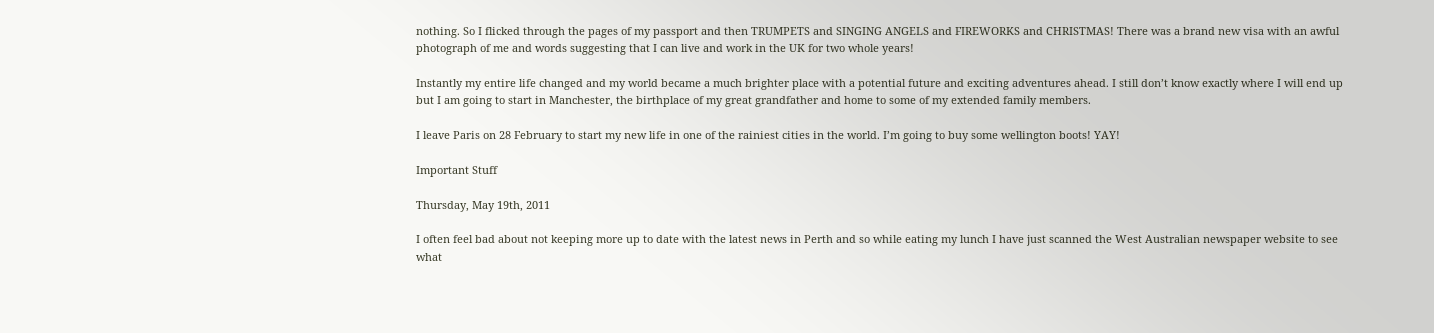nothing. So I flicked through the pages of my passport and then TRUMPETS and SINGING ANGELS and FIREWORKS and CHRISTMAS! There was a brand new visa with an awful photograph of me and words suggesting that I can live and work in the UK for two whole years!

Instantly my entire life changed and my world became a much brighter place with a potential future and exciting adventures ahead. I still don’t know exactly where I will end up but I am going to start in Manchester, the birthplace of my great grandfather and home to some of my extended family members.

I leave Paris on 28 February to start my new life in one of the rainiest cities in the world. I’m going to buy some wellington boots! YAY!

Important Stuff

Thursday, May 19th, 2011

I often feel bad about not keeping more up to date with the latest news in Perth and so while eating my lunch I have just scanned the West Australian newspaper website to see what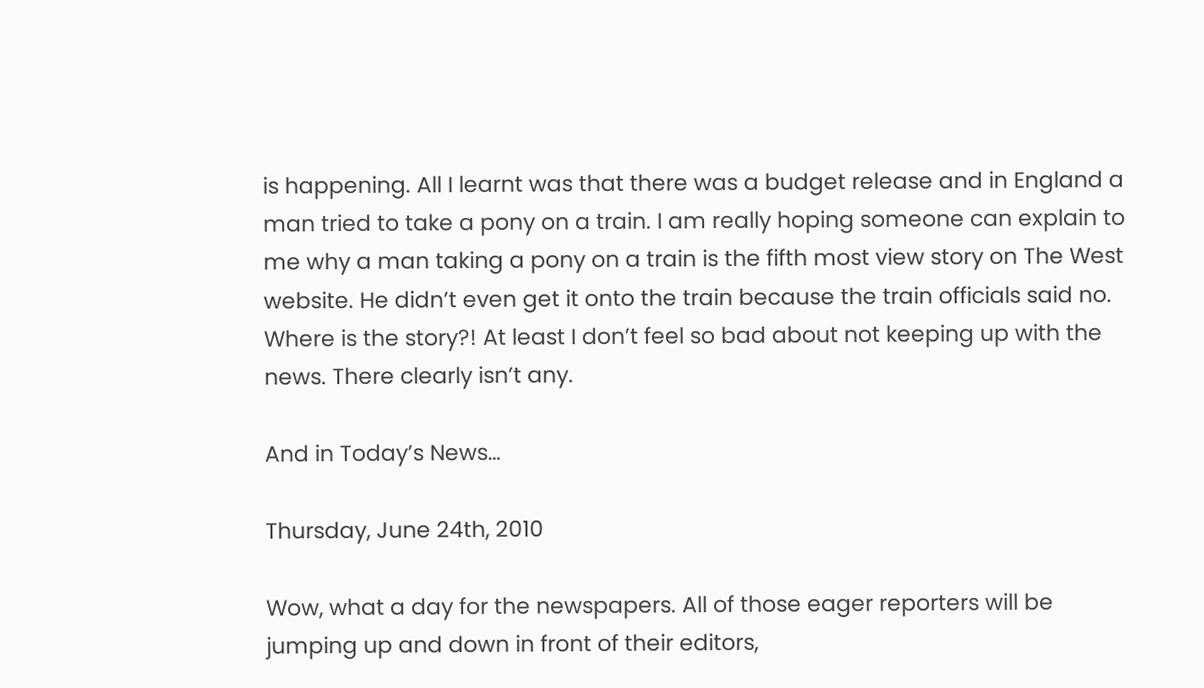is happening. All I learnt was that there was a budget release and in England a man tried to take a pony on a train. I am really hoping someone can explain to me why a man taking a pony on a train is the fifth most view story on The West website. He didn’t even get it onto the train because the train officials said no. Where is the story?! At least I don’t feel so bad about not keeping up with the news. There clearly isn’t any.

And in Today’s News…

Thursday, June 24th, 2010

Wow, what a day for the newspapers. All of those eager reporters will be jumping up and down in front of their editors,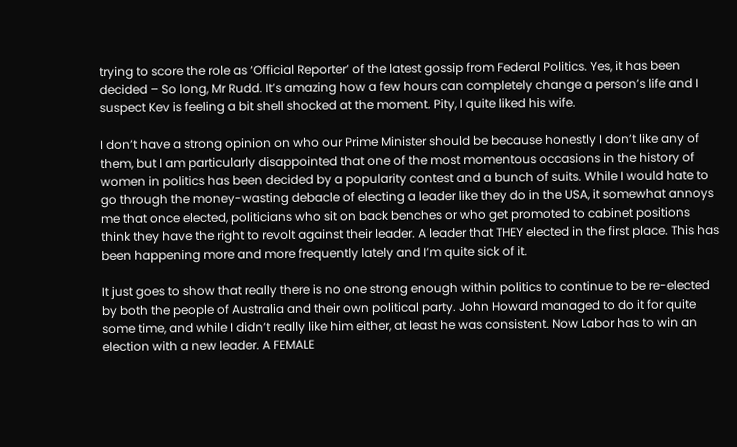trying to score the role as ‘Official Reporter’ of the latest gossip from Federal Politics. Yes, it has been decided – So long, Mr Rudd. It’s amazing how a few hours can completely change a person’s life and I suspect Kev is feeling a bit shell shocked at the moment. Pity, I quite liked his wife.

I don’t have a strong opinion on who our Prime Minister should be because honestly I don’t like any of them, but I am particularly disappointed that one of the most momentous occasions in the history of women in politics has been decided by a popularity contest and a bunch of suits. While I would hate to go through the money-wasting debacle of electing a leader like they do in the USA, it somewhat annoys me that once elected, politicians who sit on back benches or who get promoted to cabinet positions think they have the right to revolt against their leader. A leader that THEY elected in the first place. This has been happening more and more frequently lately and I’m quite sick of it.

It just goes to show that really there is no one strong enough within politics to continue to be re-elected by both the people of Australia and their own political party. John Howard managed to do it for quite some time, and while I didn’t really like him either, at least he was consistent. Now Labor has to win an election with a new leader. A FEMALE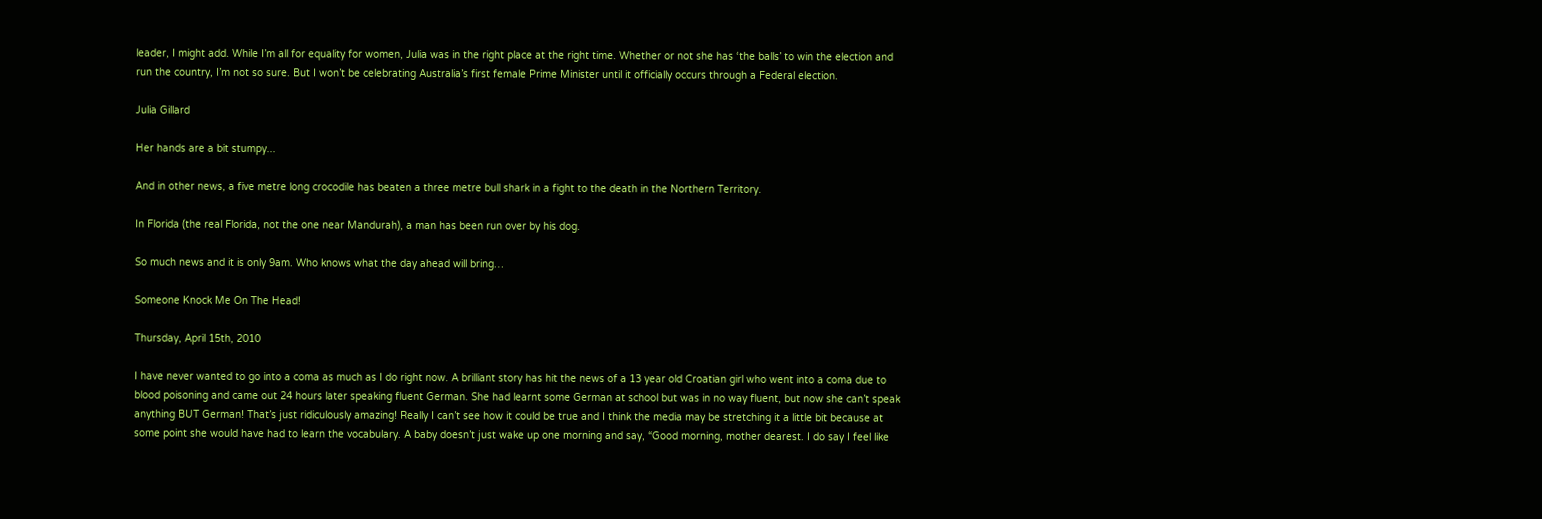leader, I might add. While I’m all for equality for women, Julia was in the right place at the right time. Whether or not she has ‘the balls’ to win the election and run the country, I’m not so sure. But I won’t be celebrating Australia’s first female Prime Minister until it officially occurs through a Federal election.

Julia Gillard

Her hands are a bit stumpy...

And in other news, a five metre long crocodile has beaten a three metre bull shark in a fight to the death in the Northern Territory.

In Florida (the real Florida, not the one near Mandurah), a man has been run over by his dog.

So much news and it is only 9am. Who knows what the day ahead will bring…

Someone Knock Me On The Head!

Thursday, April 15th, 2010

I have never wanted to go into a coma as much as I do right now. A brilliant story has hit the news of a 13 year old Croatian girl who went into a coma due to blood poisoning and came out 24 hours later speaking fluent German. She had learnt some German at school but was in no way fluent, but now she can’t speak anything BUT German! That’s just ridiculously amazing! Really I can’t see how it could be true and I think the media may be stretching it a little bit because at some point she would have had to learn the vocabulary. A baby doesn’t just wake up one morning and say, “Good morning, mother dearest. I do say I feel like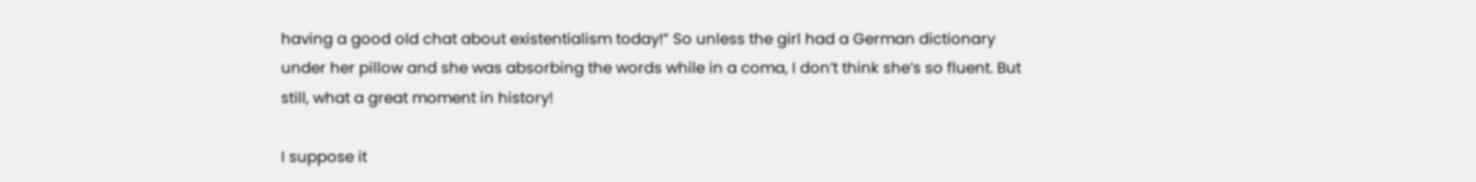having a good old chat about existentialism today!” So unless the girl had a German dictionary under her pillow and she was absorbing the words while in a coma, I don’t think she’s so fluent. But still, what a great moment in history!

I suppose it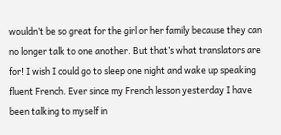wouldn’t be so great for the girl or her family because they can no longer talk to one another. But that’s what translators are for! I wish I could go to sleep one night and wake up speaking fluent French. Ever since my French lesson yesterday I have been talking to myself in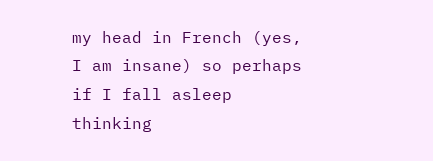my head in French (yes, I am insane) so perhaps if I fall asleep thinking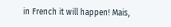in French it will happen! Mais,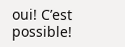oui! C’est possible!